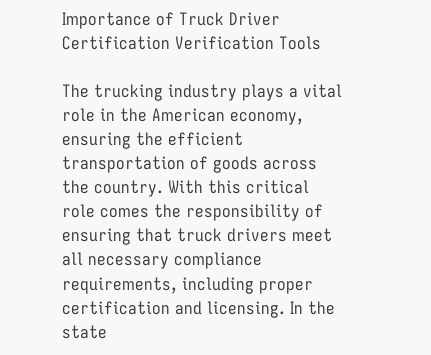Importance of Truck Driver Certification Verification Tools

The trucking industry plays a vital role in the American economy, ensuring the efficient transportation of goods across the country. With this critical role comes the responsibility of ensuring that truck drivers meet all necessary compliance requirements, including proper certification and licensing. In the state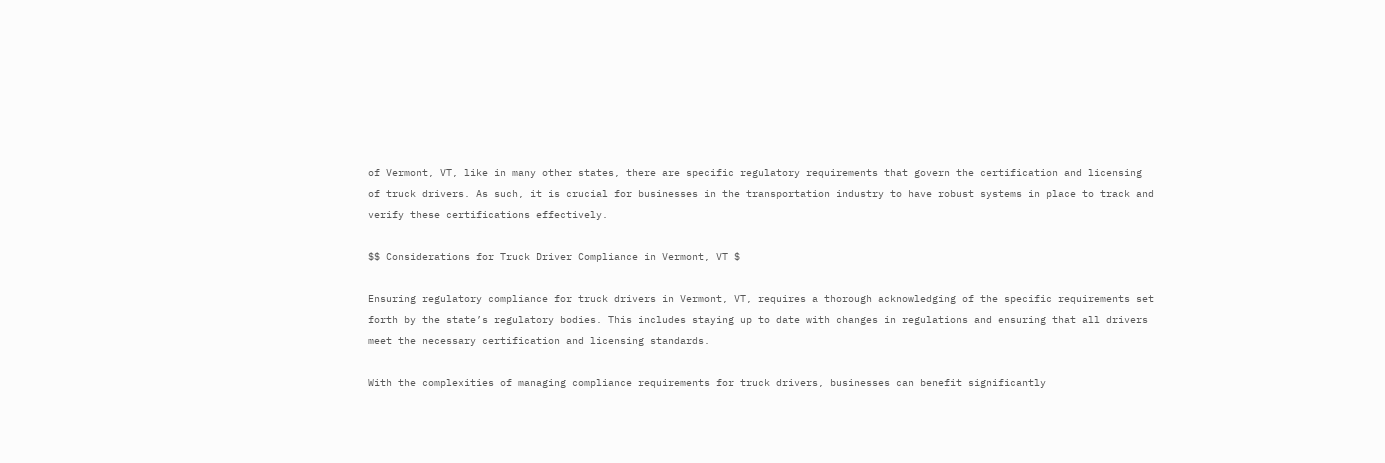of Vermont, VT, like in many other states, there are specific regulatory requirements that govern the certification and licensing of truck drivers. As such, it is crucial for businesses in the transportation industry to have robust systems in place to track and verify these certifications effectively.

$$ Considerations for Truck Driver Compliance in Vermont, VT $

Ensuring regulatory compliance for truck drivers in Vermont, VT, requires a thorough acknowledging of the specific requirements set forth by the state’s regulatory bodies. This includes staying up to date with changes in regulations and ensuring that all drivers meet the necessary certification and licensing standards.

With the complexities of managing compliance requirements for truck drivers, businesses can benefit significantly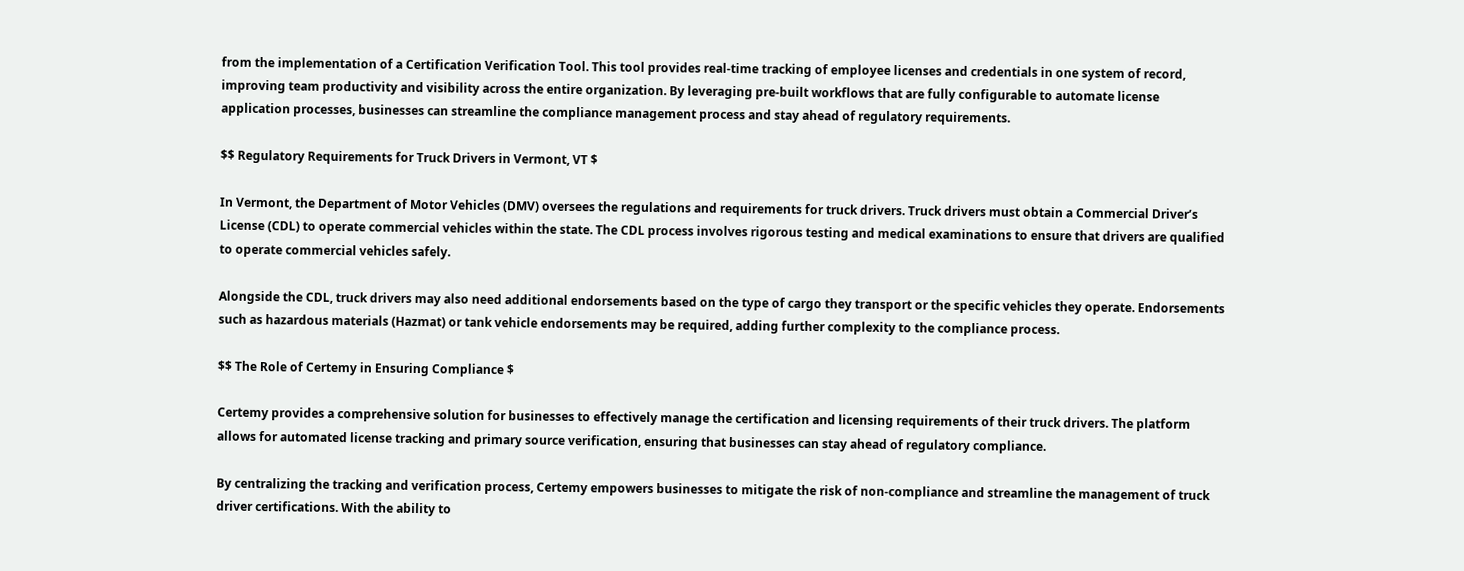from the implementation of a Certification Verification Tool. This tool provides real-time tracking of employee licenses and credentials in one system of record, improving team productivity and visibility across the entire organization. By leveraging pre-built workflows that are fully configurable to automate license application processes, businesses can streamline the compliance management process and stay ahead of regulatory requirements.

$$ Regulatory Requirements for Truck Drivers in Vermont, VT $

In Vermont, the Department of Motor Vehicles (DMV) oversees the regulations and requirements for truck drivers. Truck drivers must obtain a Commercial Driver’s License (CDL) to operate commercial vehicles within the state. The CDL process involves rigorous testing and medical examinations to ensure that drivers are qualified to operate commercial vehicles safely.

Alongside the CDL, truck drivers may also need additional endorsements based on the type of cargo they transport or the specific vehicles they operate. Endorsements such as hazardous materials (Hazmat) or tank vehicle endorsements may be required, adding further complexity to the compliance process.

$$ The Role of Certemy in Ensuring Compliance $

Certemy provides a comprehensive solution for businesses to effectively manage the certification and licensing requirements of their truck drivers. The platform allows for automated license tracking and primary source verification, ensuring that businesses can stay ahead of regulatory compliance.

By centralizing the tracking and verification process, Certemy empowers businesses to mitigate the risk of non-compliance and streamline the management of truck driver certifications. With the ability to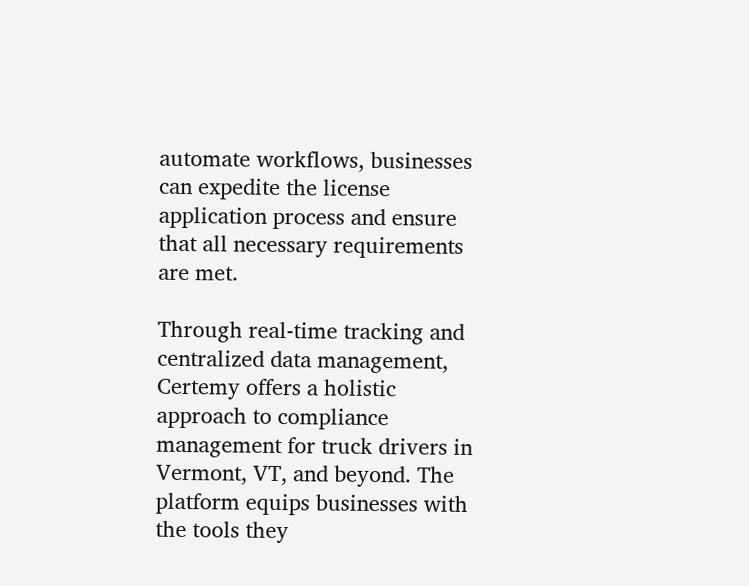automate workflows, businesses can expedite the license application process and ensure that all necessary requirements are met.

Through real-time tracking and centralized data management, Certemy offers a holistic approach to compliance management for truck drivers in Vermont, VT, and beyond. The platform equips businesses with the tools they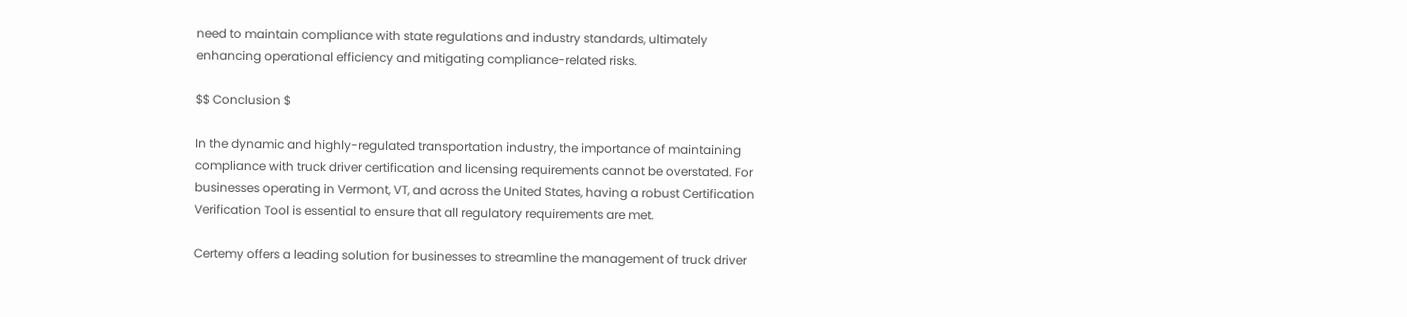need to maintain compliance with state regulations and industry standards, ultimately enhancing operational efficiency and mitigating compliance-related risks.

$$ Conclusion $

In the dynamic and highly-regulated transportation industry, the importance of maintaining compliance with truck driver certification and licensing requirements cannot be overstated. For businesses operating in Vermont, VT, and across the United States, having a robust Certification Verification Tool is essential to ensure that all regulatory requirements are met.

Certemy offers a leading solution for businesses to streamline the management of truck driver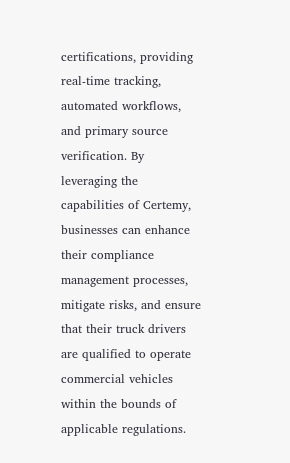certifications, providing real-time tracking, automated workflows, and primary source verification. By leveraging the capabilities of Certemy, businesses can enhance their compliance management processes, mitigate risks, and ensure that their truck drivers are qualified to operate commercial vehicles within the bounds of applicable regulations.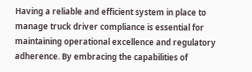Having a reliable and efficient system in place to manage truck driver compliance is essential for maintaining operational excellence and regulatory adherence. By embracing the capabilities of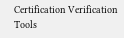Certification Verification Tools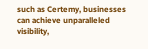such as Certemy, businesses can achieve unparalleled visibility,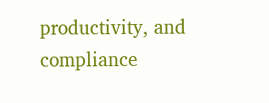productivity, and compliance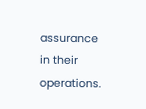assurance in their operations.